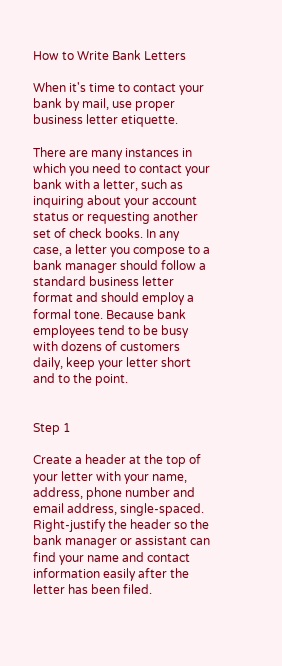How to Write Bank Letters

When it's time to contact your bank by mail, use proper business letter etiquette.

There are many instances in which you need to contact your bank with a letter, such as inquiring about your account status or requesting another set of check books. In any case, a letter you compose to a bank manager should follow a standard business letter format and should employ a formal tone. Because bank employees tend to be busy with dozens of customers daily, keep your letter short and to the point.


Step 1

Create a header at the top of your letter with your name, address, phone number and email address, single-spaced. Right-justify the header so the bank manager or assistant can find your name and contact information easily after the letter has been filed.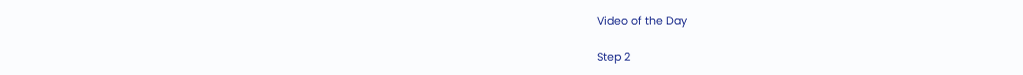Video of the Day

Step 2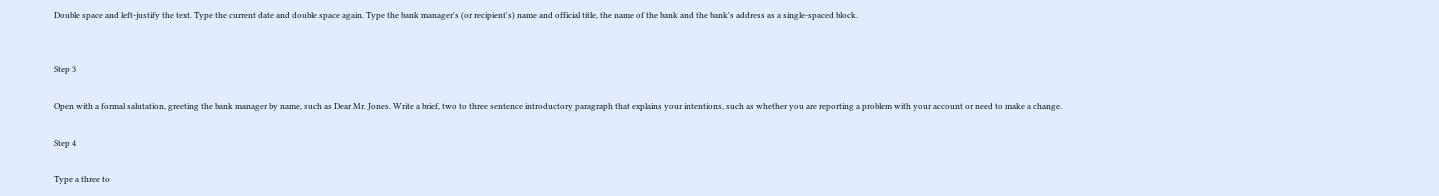Double space and left-justify the text. Type the current date and double space again. Type the bank manager's (or recipient's) name and official title, the name of the bank and the bank's address as a single-spaced block.


Step 3

Open with a formal salutation, greeting the bank manager by name, such as Dear Mr. Jones. Write a brief, two to three sentence introductory paragraph that explains your intentions, such as whether you are reporting a problem with your account or need to make a change.

Step 4

Type a three to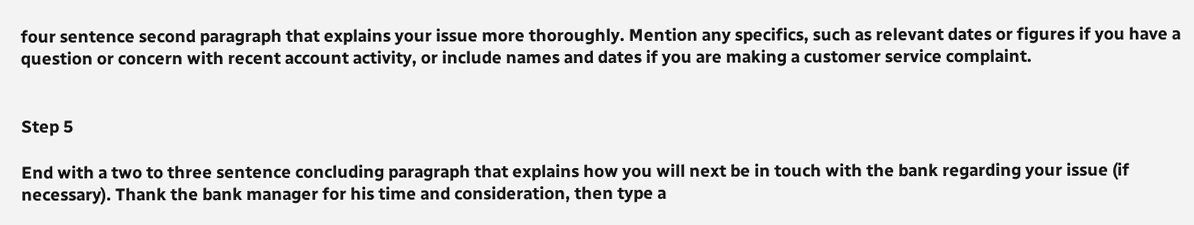four sentence second paragraph that explains your issue more thoroughly. Mention any specifics, such as relevant dates or figures if you have a question or concern with recent account activity, or include names and dates if you are making a customer service complaint.


Step 5

End with a two to three sentence concluding paragraph that explains how you will next be in touch with the bank regarding your issue (if necessary). Thank the bank manager for his time and consideration, then type a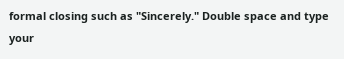formal closing such as "Sincerely." Double space and type your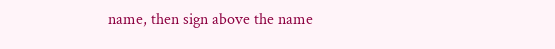name, then sign above the name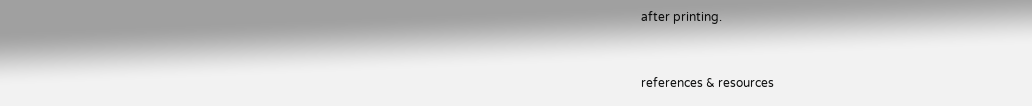after printing.


references & resources